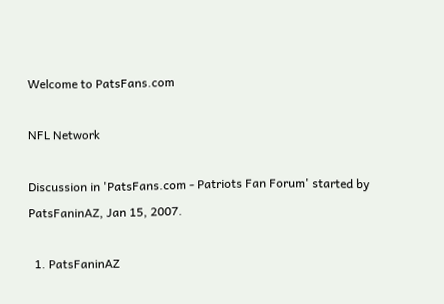Welcome to PatsFans.com

NFL Network

Discussion in 'PatsFans.com - Patriots Fan Forum' started by PatsFaninAZ, Jan 15, 2007.

  1. PatsFaninAZ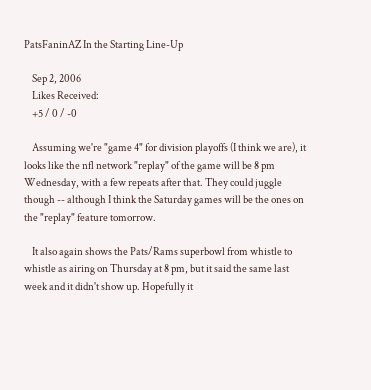PatsFaninAZ In the Starting Line-Up

    Sep 2, 2006
    Likes Received:
    +5 / 0 / -0

    Assuming we're "game 4" for division playoffs (I think we are), it looks like the nfl network "replay" of the game will be 8 pm Wednesday, with a few repeats after that. They could juggle though -- although I think the Saturday games will be the ones on the "replay" feature tomorrow.

    It also again shows the Pats/Rams superbowl from whistle to whistle as airing on Thursday at 8 pm, but it said the same last week and it didn't show up. Hopefully it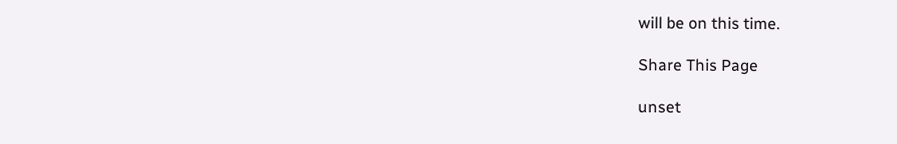will be on this time.

Share This Page

unset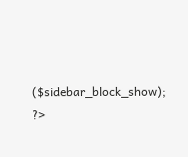($sidebar_block_show); ?>